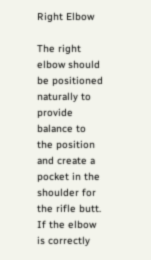Right Elbow

The right elbow should be positioned naturally to provide balance to the position and create a pocket in the shoulder for the rifle butt. If the elbow is correctly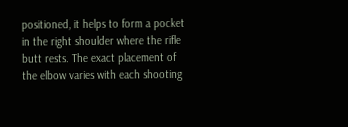positioned, it helps to form a pocket in the right shoulder where the rifle butt rests. The exact placement of the elbow varies with each shooting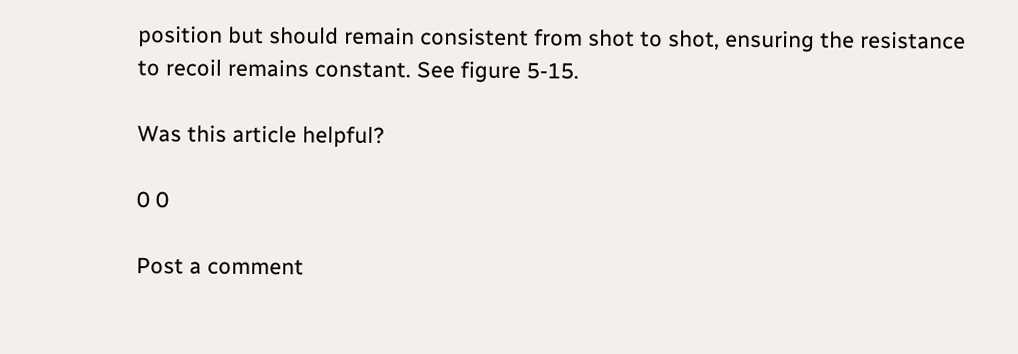position but should remain consistent from shot to shot, ensuring the resistance to recoil remains constant. See figure 5-15.

Was this article helpful?

0 0

Post a comment